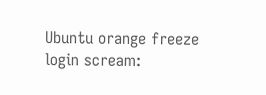Ubuntu orange freeze login scream: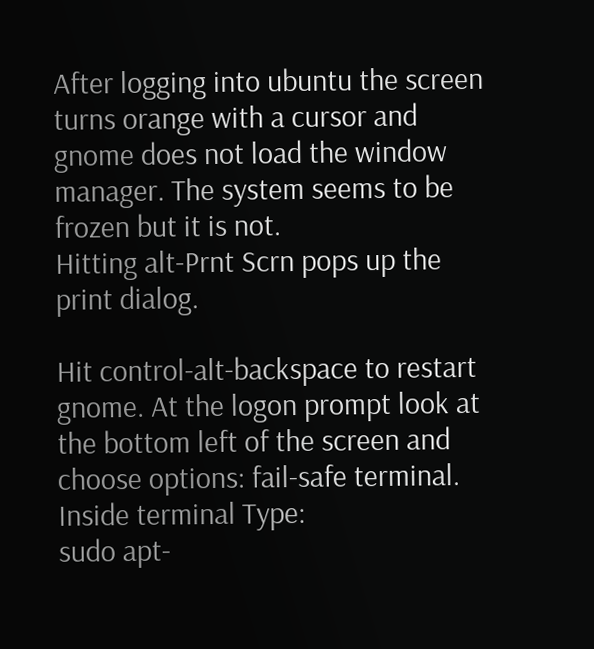After logging into ubuntu the screen turns orange with a cursor and gnome does not load the window manager. The system seems to be frozen but it is not.
Hitting alt-Prnt Scrn pops up the print dialog.

Hit control-alt-backspace to restart gnome. At the logon prompt look at the bottom left of the screen and choose options: fail-safe terminal. Inside terminal Type:
sudo apt-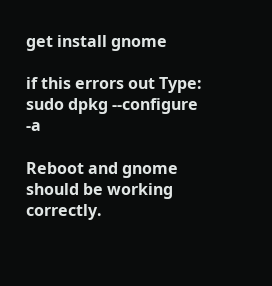get install gnome

if this errors out Type:
sudo dpkg --configure -a

Reboot and gnome should be working correctly.